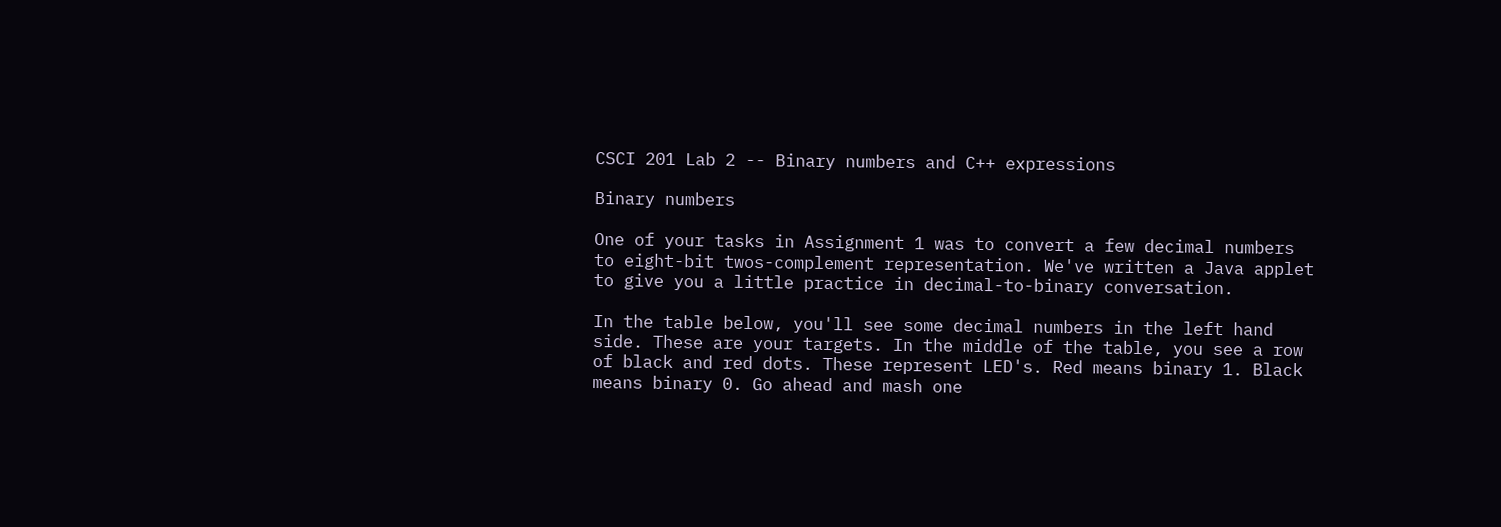CSCI 201 Lab 2 -- Binary numbers and C++ expressions

Binary numbers

One of your tasks in Assignment 1 was to convert a few decimal numbers to eight-bit twos-complement representation. We've written a Java applet to give you a little practice in decimal-to-binary conversation.

In the table below, you'll see some decimal numbers in the left hand side. These are your targets. In the middle of the table, you see a row of black and red dots. These represent LED's. Red means binary 1. Black means binary 0. Go ahead and mash one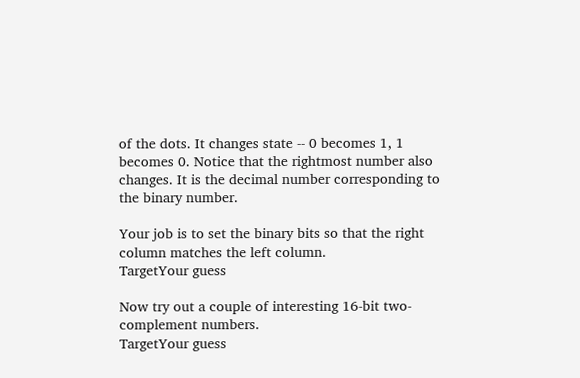of the dots. It changes state -- 0 becomes 1, 1 becomes 0. Notice that the rightmost number also changes. It is the decimal number corresponding to the binary number.

Your job is to set the binary bits so that the right column matches the left column.
TargetYour guess

Now try out a couple of interesting 16-bit two-complement numbers.
TargetYour guess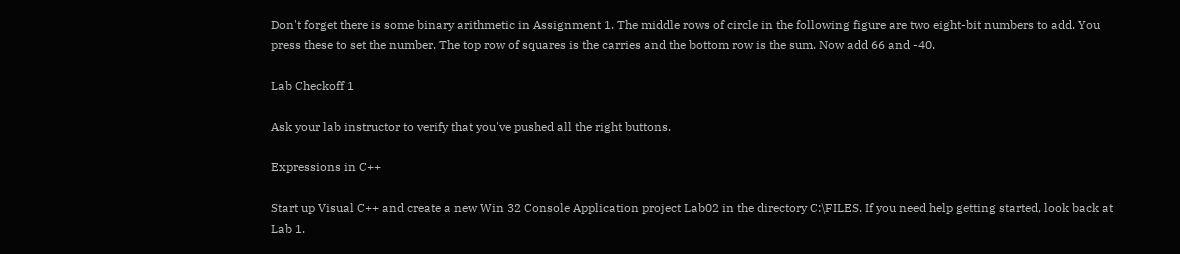Don't forget there is some binary arithmetic in Assignment 1. The middle rows of circle in the following figure are two eight-bit numbers to add. You press these to set the number. The top row of squares is the carries and the bottom row is the sum. Now add 66 and -40.

Lab Checkoff 1

Ask your lab instructor to verify that you've pushed all the right buttons.

Expressions in C++

Start up Visual C++ and create a new Win 32 Console Application project Lab02 in the directory C:\FILES. If you need help getting started, look back at Lab 1.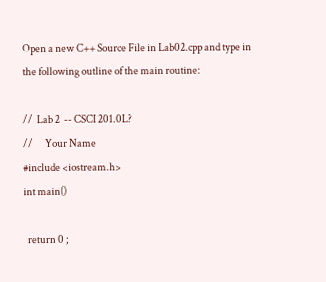Open a new C++ Source File in Lab02.cpp and type in the following outline of the main routine:

//  Lab 2  -- CSCI 201.0L?
//      Your Name
#include <iostream.h>
int main()

  return 0 ;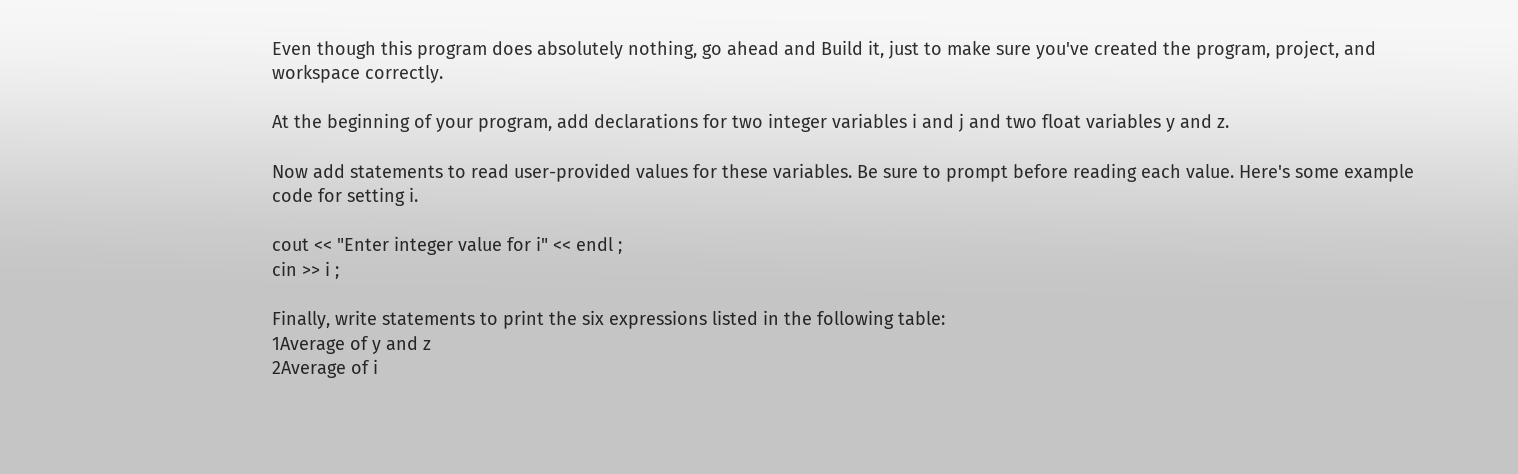Even though this program does absolutely nothing, go ahead and Build it, just to make sure you've created the program, project, and workspace correctly.

At the beginning of your program, add declarations for two integer variables i and j and two float variables y and z.

Now add statements to read user-provided values for these variables. Be sure to prompt before reading each value. Here's some example code for setting i.

cout << "Enter integer value for i" << endl ;
cin >> i ;

Finally, write statements to print the six expressions listed in the following table:
1Average of y and z
2Average of i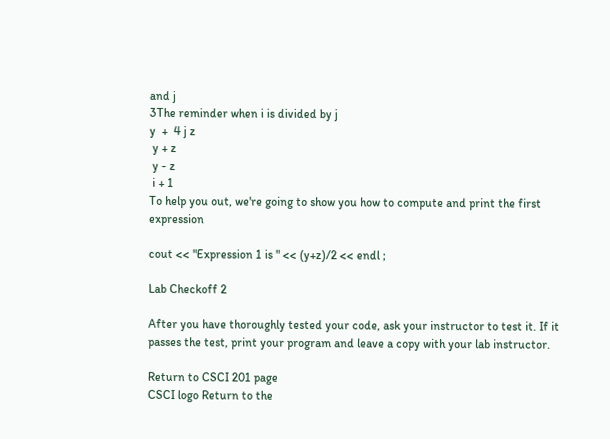and j
3The reminder when i is divided by j
y  +  4 j z
 y + z
 y - z
 i + 1
To help you out, we're going to show you how to compute and print the first expression

cout << "Expression 1 is " << (y+z)/2 << endl ;

Lab Checkoff 2

After you have thoroughly tested your code, ask your instructor to test it. If it passes the test, print your program and leave a copy with your lab instructor.

Return to CSCI 201 page
CSCI logo Return to the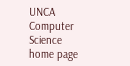UNCA Computer Science home page